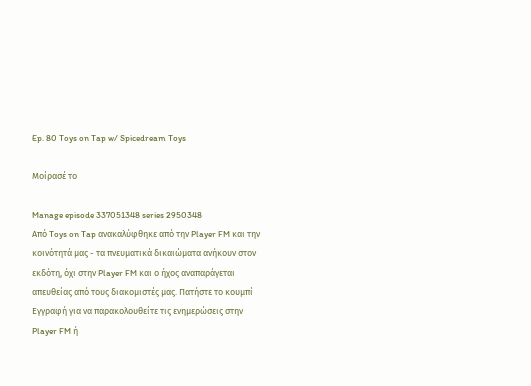Ep. 80 Toys on Tap w/ Spicedream Toys

Μοίρασέ το

Manage episode 337051348 series 2950348
Από Toys on Tap ανακαλύφθηκε από την Player FM και την κοινότητά μας - τα πνευματικά δικαιώματα ανήκουν στον εκδότη, όχι στην Player FM και ο ήχος αναπαράγεται απευθείας από τους διακομιστές μας. Πατήστε το κουμπί Εγγραφή για να παρακολουθείτε τις ενημερώσεις στην Player FM ή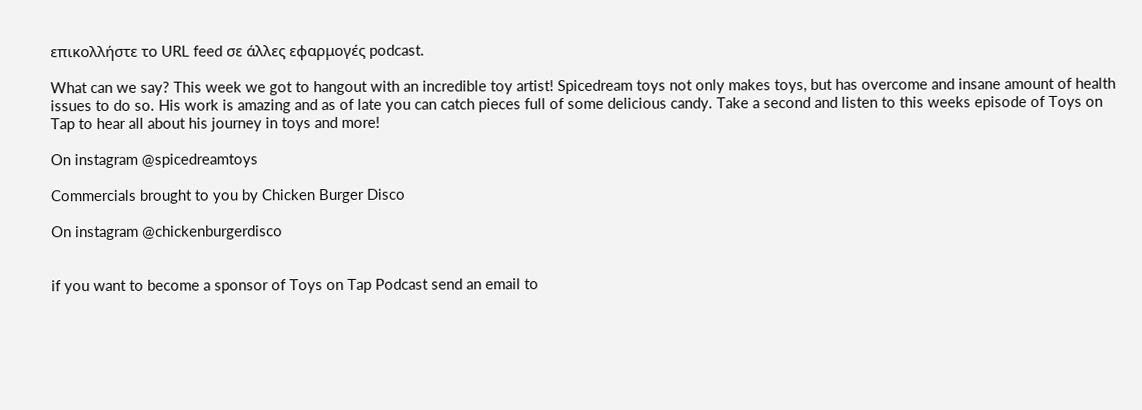επικολλήστε το URL feed σε άλλες εφαρμογές podcast.

What can we say? This week we got to hangout with an incredible toy artist! Spicedream toys not only makes toys, but has overcome and insane amount of health issues to do so. His work is amazing and as of late you can catch pieces full of some delicious candy. Take a second and listen to this weeks episode of Toys on Tap to hear all about his journey in toys and more!

On instagram @spicedreamtoys

Commercials brought to you by Chicken Burger Disco

On instagram @chickenburgerdisco


if you want to become a sponsor of Toys on Tap Podcast send an email to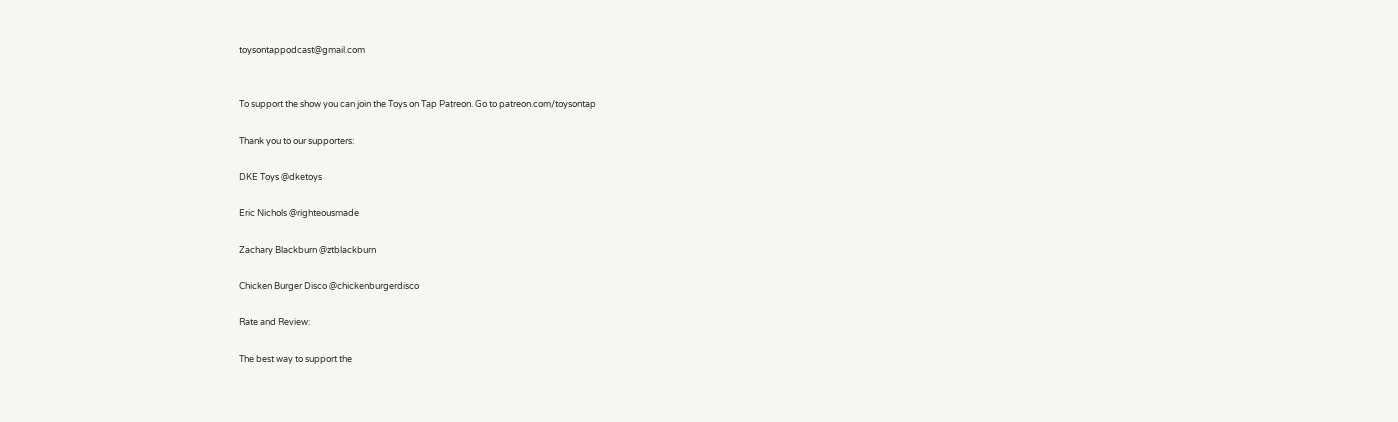toysontappodcast@gmail.com


To support the show you can join the Toys on Tap Patreon. Go to patreon.com/toysontap

Thank you to our supporters:

DKE Toys @dketoys

Eric Nichols @righteousmade

Zachary Blackburn @ztblackburn

Chicken Burger Disco @chickenburgerdisco

Rate and Review:

The best way to support the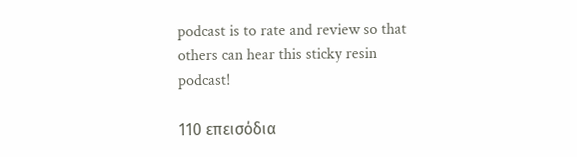podcast is to rate and review so that others can hear this sticky resin podcast!

110 επεισόδια